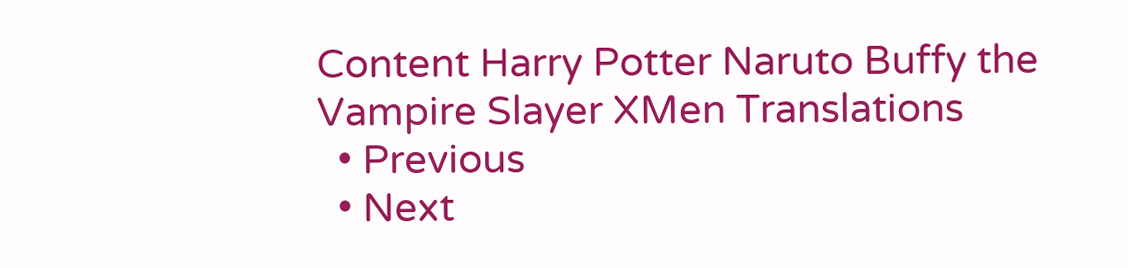Content Harry Potter Naruto Buffy the Vampire Slayer XMen Translations
  • Previous
  • Next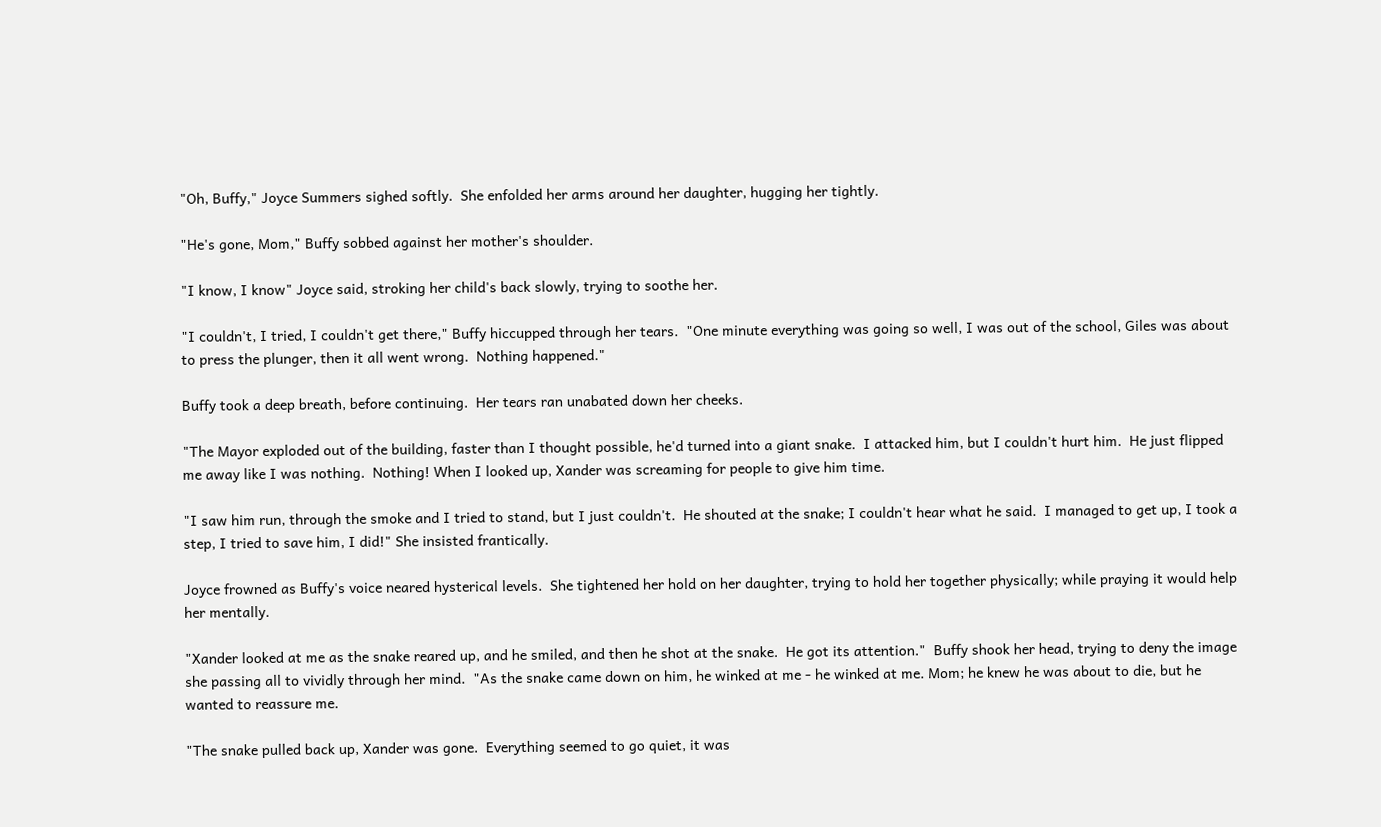"Oh, Buffy," Joyce Summers sighed softly.  She enfolded her arms around her daughter, hugging her tightly.

"He's gone, Mom," Buffy sobbed against her mother's shoulder.

"I know, I know" Joyce said, stroking her child's back slowly, trying to soothe her.

"I couldn't, I tried, I couldn't get there," Buffy hiccupped through her tears.  "One minute everything was going so well, I was out of the school, Giles was about to press the plunger, then it all went wrong.  Nothing happened."

Buffy took a deep breath, before continuing.  Her tears ran unabated down her cheeks.

"The Mayor exploded out of the building, faster than I thought possible, he'd turned into a giant snake.  I attacked him, but I couldn't hurt him.  He just flipped me away like I was nothing.  Nothing! When I looked up, Xander was screaming for people to give him time.

"I saw him run, through the smoke and I tried to stand, but I just couldn't.  He shouted at the snake; I couldn't hear what he said.  I managed to get up, I took a step, I tried to save him, I did!" She insisted frantically.

Joyce frowned as Buffy's voice neared hysterical levels.  She tightened her hold on her daughter, trying to hold her together physically; while praying it would help her mentally.

"Xander looked at me as the snake reared up, and he smiled, and then he shot at the snake.  He got its attention."  Buffy shook her head, trying to deny the image she passing all to vividly through her mind.  "As the snake came down on him, he winked at me - he winked at me. Mom; he knew he was about to die, but he wanted to reassure me.

"The snake pulled back up, Xander was gone.  Everything seemed to go quiet, it was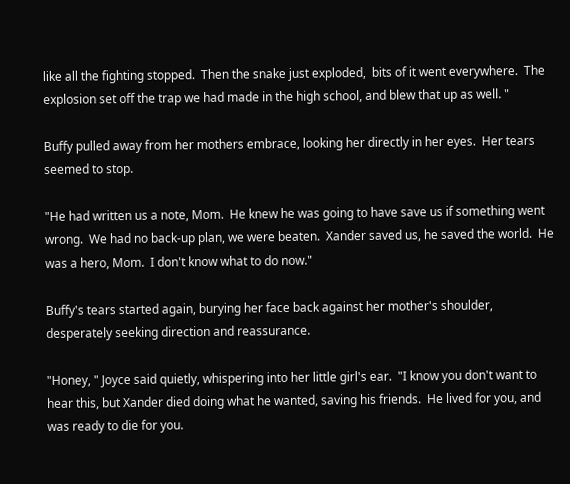like all the fighting stopped.  Then the snake just exploded,  bits of it went everywhere.  The explosion set off the trap we had made in the high school, and blew that up as well. "

Buffy pulled away from her mothers embrace, looking her directly in her eyes.  Her tears seemed to stop.

"He had written us a note, Mom.  He knew he was going to have save us if something went wrong.  We had no back-up plan, we were beaten.  Xander saved us, he saved the world.  He was a hero, Mom.  I don't know what to do now."

Buffy's tears started again, burying her face back against her mother's shoulder, desperately seeking direction and reassurance.

"Honey, " Joyce said quietly, whispering into her little girl's ear.  "I know you don't want to hear this, but Xander died doing what he wanted, saving his friends.  He lived for you, and was ready to die for you.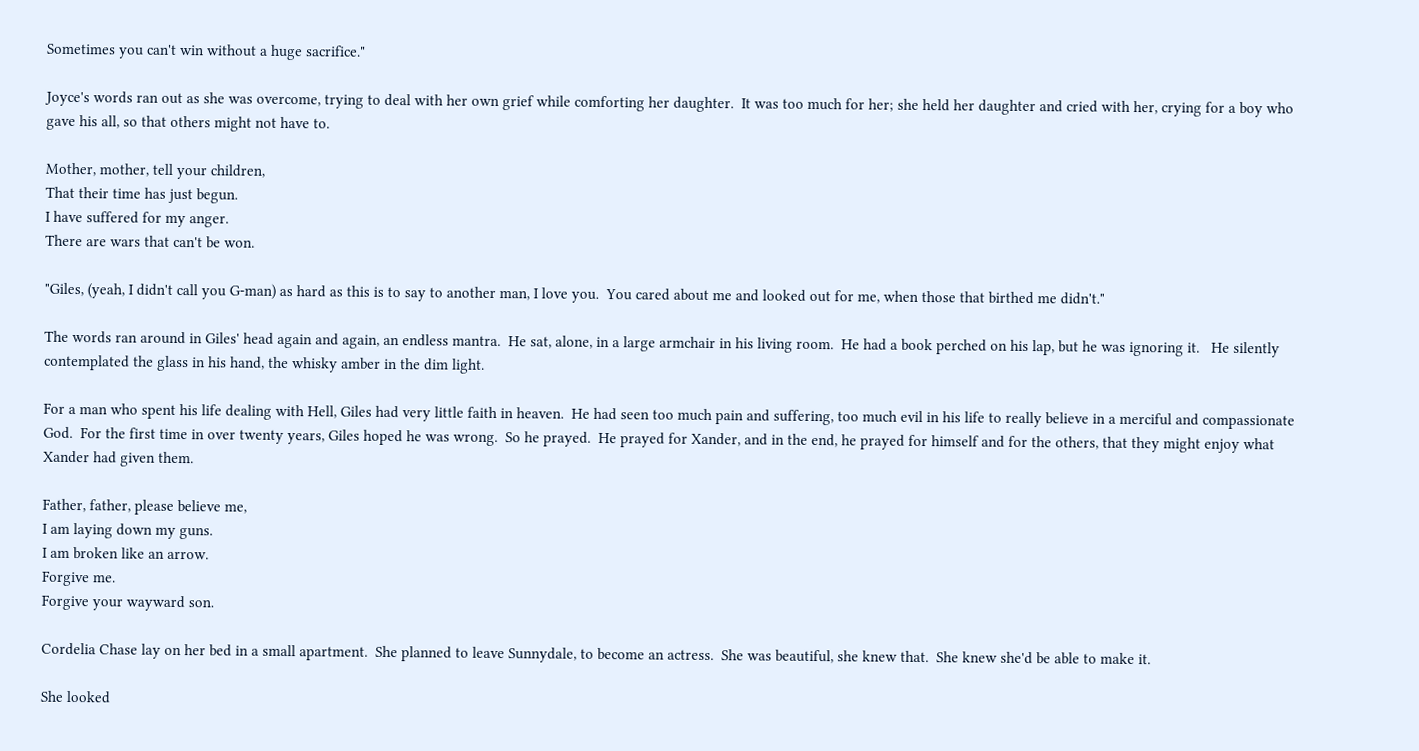Sometimes you can't win without a huge sacrifice."

Joyce's words ran out as she was overcome, trying to deal with her own grief while comforting her daughter.  It was too much for her; she held her daughter and cried with her, crying for a boy who gave his all, so that others might not have to.

Mother, mother, tell your children,
That their time has just begun.
I have suffered for my anger.
There are wars that can't be won.

"Giles, (yeah, I didn't call you G-man) as hard as this is to say to another man, I love you.  You cared about me and looked out for me, when those that birthed me didn't."

The words ran around in Giles' head again and again, an endless mantra.  He sat, alone, in a large armchair in his living room.  He had a book perched on his lap, but he was ignoring it.   He silently contemplated the glass in his hand, the whisky amber in the dim light.

For a man who spent his life dealing with Hell, Giles had very little faith in heaven.  He had seen too much pain and suffering, too much evil in his life to really believe in a merciful and compassionate God.  For the first time in over twenty years, Giles hoped he was wrong.  So he prayed.  He prayed for Xander, and in the end, he prayed for himself and for the others, that they might enjoy what Xander had given them.

Father, father, please believe me,
I am laying down my guns.
I am broken like an arrow.
Forgive me.
Forgive your wayward son.

Cordelia Chase lay on her bed in a small apartment.  She planned to leave Sunnydale, to become an actress.  She was beautiful, she knew that.  She knew she'd be able to make it.

She looked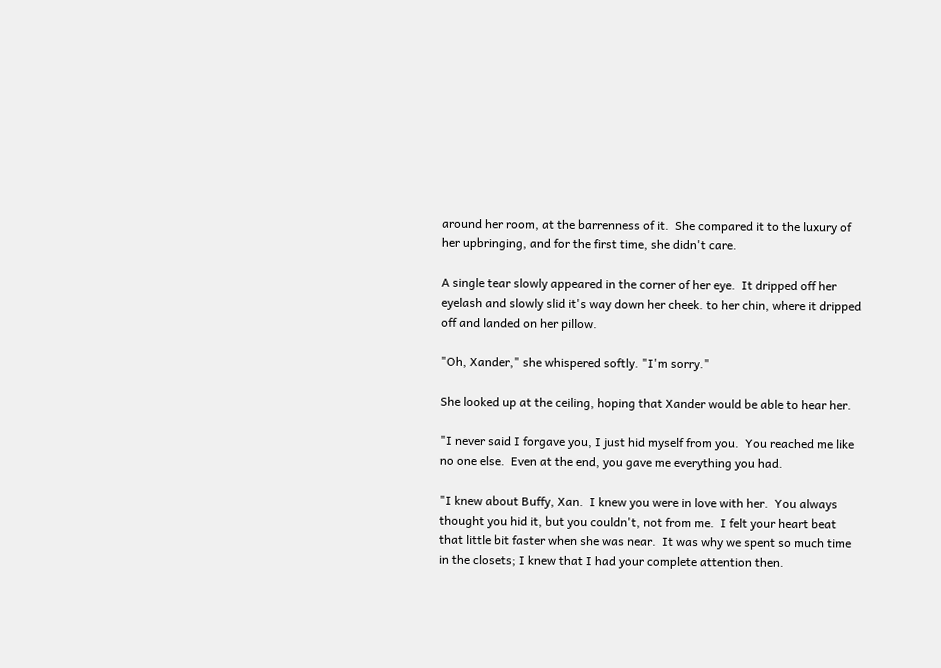around her room, at the barrenness of it.  She compared it to the luxury of her upbringing, and for the first time, she didn't care.

A single tear slowly appeared in the corner of her eye.  It dripped off her eyelash and slowly slid it's way down her cheek. to her chin, where it dripped off and landed on her pillow.

"Oh, Xander," she whispered softly. "I'm sorry."

She looked up at the ceiling, hoping that Xander would be able to hear her.

"I never said I forgave you, I just hid myself from you.  You reached me like no one else.  Even at the end, you gave me everything you had.

"I knew about Buffy, Xan.  I knew you were in love with her.  You always thought you hid it, but you couldn't, not from me.  I felt your heart beat that little bit faster when she was near.  It was why we spent so much time in the closets; I knew that I had your complete attention then.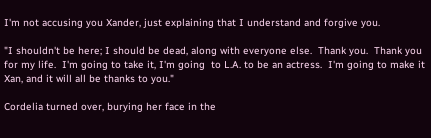I'm not accusing you Xander, just explaining that I understand and forgive you.

"I shouldn't be here; I should be dead, along with everyone else.  Thank you.  Thank you for my life.  I'm going to take it, I'm going  to L.A. to be an actress.  I'm going to make it Xan, and it will all be thanks to you."

Cordelia turned over, burying her face in the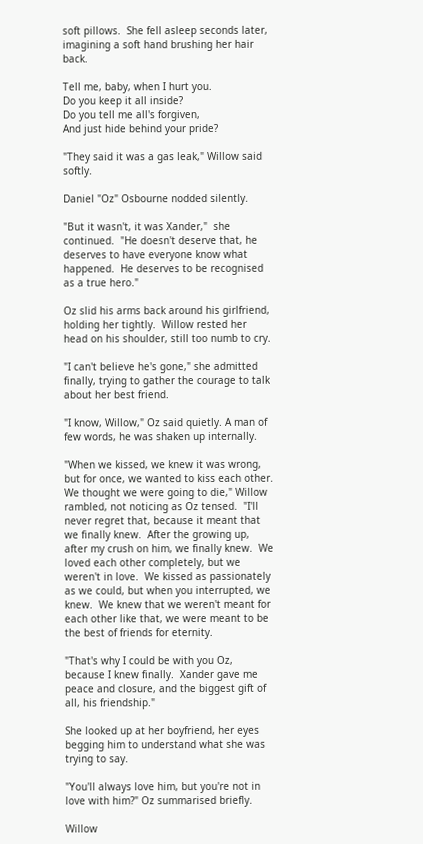soft pillows.  She fell asleep seconds later, imagining a soft hand brushing her hair back.

Tell me, baby, when I hurt you.
Do you keep it all inside?
Do you tell me all's forgiven,
And just hide behind your pride?

"They said it was a gas leak," Willow said softly.

Daniel "Oz" Osbourne nodded silently.

"But it wasn't, it was Xander,"  she continued.  "He doesn't deserve that, he deserves to have everyone know what happened.  He deserves to be recognised as a true hero."

Oz slid his arms back around his girlfriend, holding her tightly.  Willow rested her head on his shoulder, still too numb to cry.

"I can't believe he's gone," she admitted finally, trying to gather the courage to talk about her best friend.

"I know, Willow," Oz said quietly. A man of few words, he was shaken up internally.

"When we kissed, we knew it was wrong, but for once, we wanted to kiss each other.  We thought we were going to die," Willow rambled, not noticing as Oz tensed.  "I'll never regret that, because it meant that we finally knew.  After the growing up, after my crush on him, we finally knew.  We loved each other completely, but we weren't in love.  We kissed as passionately as we could, but when you interrupted, we knew.  We knew that we weren't meant for each other like that, we were meant to be the best of friends for eternity.

"That's why I could be with you Oz, because I knew finally.  Xander gave me peace and closure, and the biggest gift of all, his friendship."

She looked up at her boyfriend, her eyes begging him to understand what she was trying to say.

"You'll always love him, but you're not in love with him?" Oz summarised briefly.

Willow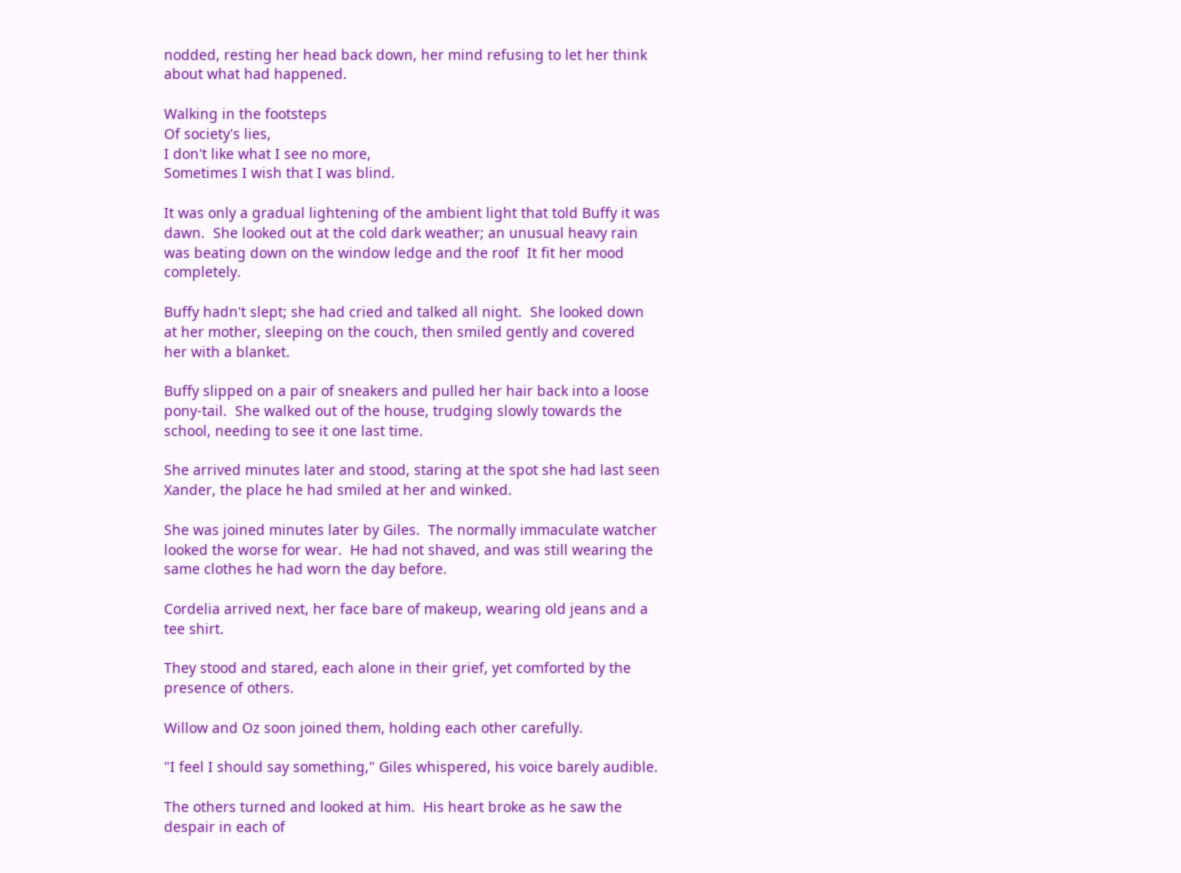nodded, resting her head back down, her mind refusing to let her think about what had happened.

Walking in the footsteps
Of society's lies,
I don't like what I see no more,
Sometimes I wish that I was blind.

It was only a gradual lightening of the ambient light that told Buffy it was dawn.  She looked out at the cold dark weather; an unusual heavy rain was beating down on the window ledge and the roof  It fit her mood completely.

Buffy hadn't slept; she had cried and talked all night.  She looked down at her mother, sleeping on the couch, then smiled gently and covered her with a blanket.

Buffy slipped on a pair of sneakers and pulled her hair back into a loose pony-tail.  She walked out of the house, trudging slowly towards the school, needing to see it one last time.

She arrived minutes later and stood, staring at the spot she had last seen Xander, the place he had smiled at her and winked.

She was joined minutes later by Giles.  The normally immaculate watcher looked the worse for wear.  He had not shaved, and was still wearing the same clothes he had worn the day before.

Cordelia arrived next, her face bare of makeup, wearing old jeans and a tee shirt.

They stood and stared, each alone in their grief, yet comforted by the presence of others.

Willow and Oz soon joined them, holding each other carefully.

"I feel I should say something," Giles whispered, his voice barely audible.

The others turned and looked at him.  His heart broke as he saw the despair in each of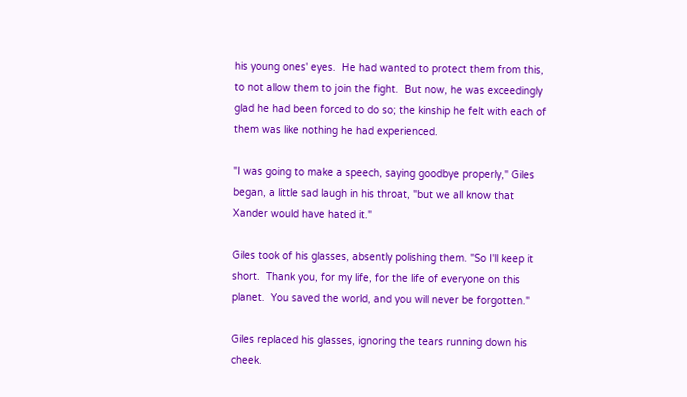his young ones' eyes.  He had wanted to protect them from this, to not allow them to join the fight.  But now, he was exceedingly glad he had been forced to do so; the kinship he felt with each of them was like nothing he had experienced.

"I was going to make a speech, saying goodbye properly," Giles began, a little sad laugh in his throat, "but we all know that Xander would have hated it."

Giles took of his glasses, absently polishing them. "So I'll keep it short.  Thank you, for my life, for the life of everyone on this planet.  You saved the world, and you will never be forgotten."

Giles replaced his glasses, ignoring the tears running down his cheek.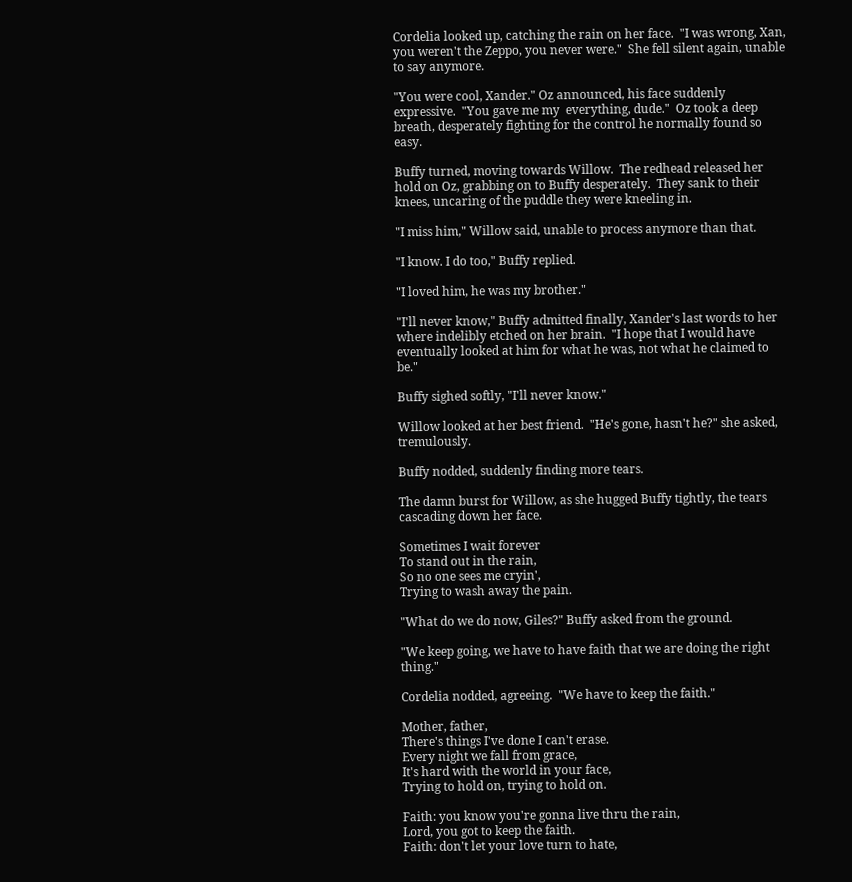Cordelia looked up, catching the rain on her face.  "I was wrong, Xan, you weren't the Zeppo, you never were."  She fell silent again, unable to say anymore.

"You were cool, Xander." Oz announced, his face suddenly expressive.  "You gave me my  everything, dude."  Oz took a deep breath, desperately fighting for the control he normally found so easy.

Buffy turned, moving towards Willow.  The redhead released her hold on Oz, grabbing on to Buffy desperately.  They sank to their knees, uncaring of the puddle they were kneeling in.

"I miss him," Willow said, unable to process anymore than that.

"I know. I do too," Buffy replied.

"I loved him, he was my brother."

"I'll never know," Buffy admitted finally, Xander's last words to her where indelibly etched on her brain.  "I hope that I would have eventually looked at him for what he was, not what he claimed to be."

Buffy sighed softly, "I'll never know."

Willow looked at her best friend.  "He's gone, hasn't he?" she asked, tremulously.

Buffy nodded, suddenly finding more tears.

The damn burst for Willow, as she hugged Buffy tightly, the tears cascading down her face.

Sometimes I wait forever
To stand out in the rain,
So no one sees me cryin',
Trying to wash away the pain.

"What do we do now, Giles?" Buffy asked from the ground.

"We keep going, we have to have faith that we are doing the right thing."

Cordelia nodded, agreeing.  "We have to keep the faith."

Mother, father,
There's things I've done I can't erase.
Every night we fall from grace,
It's hard with the world in your face,
Trying to hold on, trying to hold on.

Faith: you know you're gonna live thru the rain,
Lord, you got to keep the faith.
Faith: don't let your love turn to hate,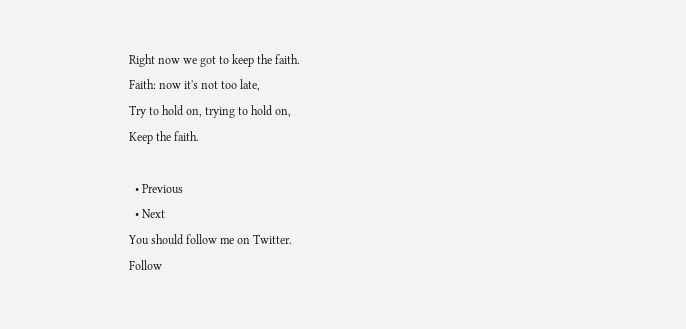Right now we got to keep the faith.
Faith: now it's not too late,
Try to hold on, trying to hold on,
Keep the faith.

  • Previous
  • Next
You should follow me on Twitter.
Follow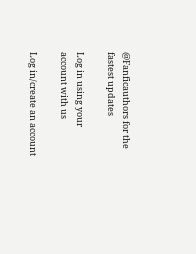@Fanficauthors for the fastest updates

Log in using your account with us

Log in/create an account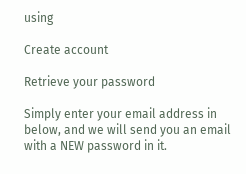using

Create account

Retrieve your password

Simply enter your email address in below, and we will send you an email with a NEW password in it.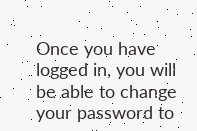Once you have logged in, you will be able to change your password to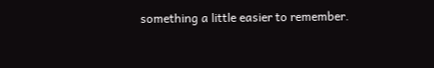something a little easier to remember.